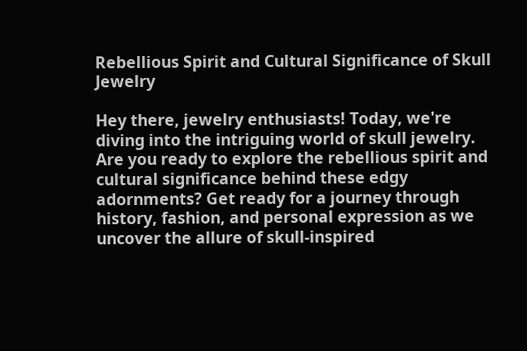Rebellious Spirit and Cultural Significance of Skull Jewelry

Hey there, jewelry enthusiasts! Today, we're diving into the intriguing world of skull jewelry. Are you ready to explore the rebellious spirit and cultural significance behind these edgy adornments? Get ready for a journey through history, fashion, and personal expression as we uncover the allure of skull-inspired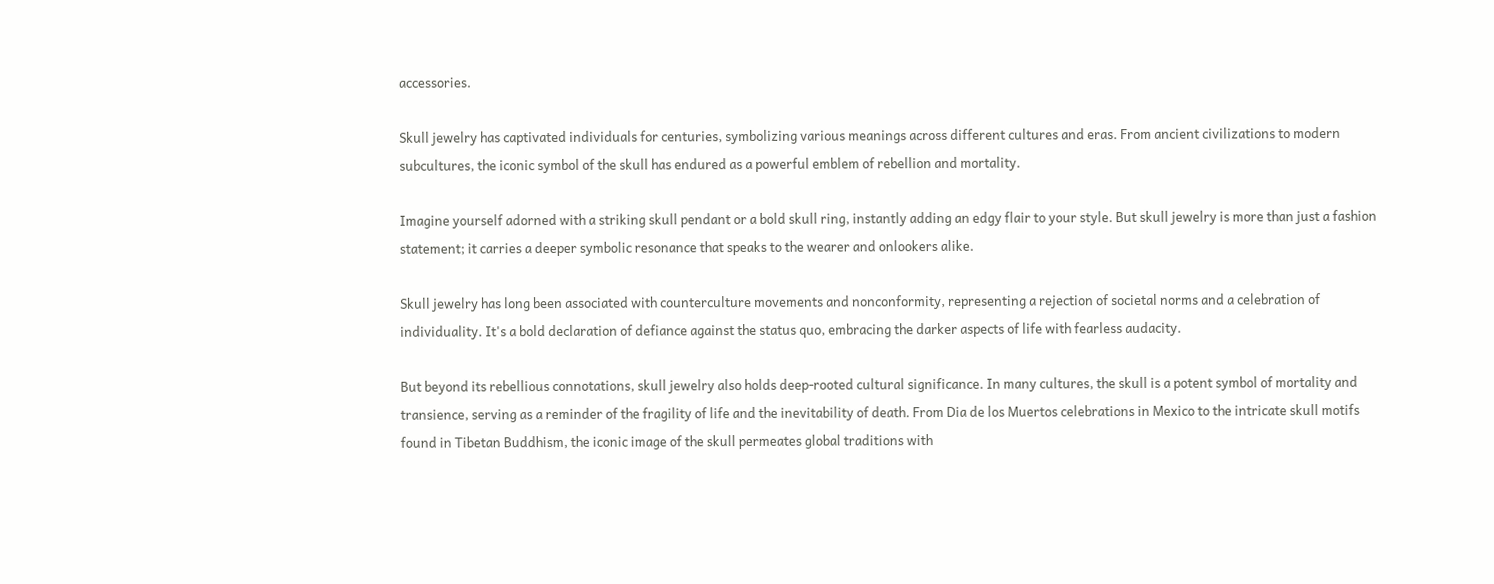accessories.

Skull jewelry has captivated individuals for centuries, symbolizing various meanings across different cultures and eras. From ancient civilizations to modern subcultures, the iconic symbol of the skull has endured as a powerful emblem of rebellion and mortality.

Imagine yourself adorned with a striking skull pendant or a bold skull ring, instantly adding an edgy flair to your style. But skull jewelry is more than just a fashion statement; it carries a deeper symbolic resonance that speaks to the wearer and onlookers alike.

Skull jewelry has long been associated with counterculture movements and nonconformity, representing a rejection of societal norms and a celebration of individuality. It's a bold declaration of defiance against the status quo, embracing the darker aspects of life with fearless audacity.

But beyond its rebellious connotations, skull jewelry also holds deep-rooted cultural significance. In many cultures, the skull is a potent symbol of mortality and transience, serving as a reminder of the fragility of life and the inevitability of death. From Dia de los Muertos celebrations in Mexico to the intricate skull motifs found in Tibetan Buddhism, the iconic image of the skull permeates global traditions with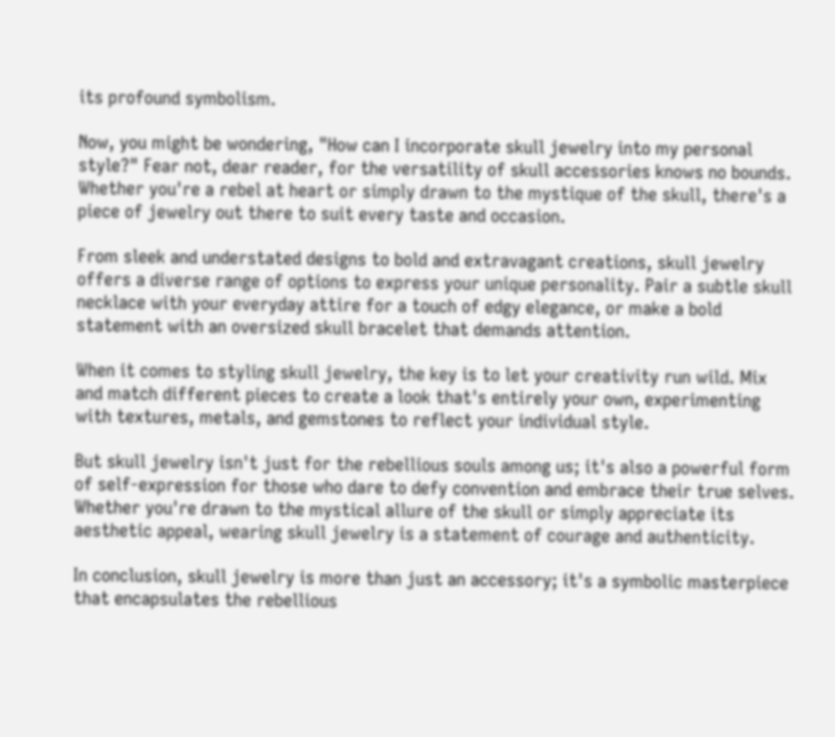its profound symbolism.

Now, you might be wondering, "How can I incorporate skull jewelry into my personal style?" Fear not, dear reader, for the versatility of skull accessories knows no bounds. Whether you're a rebel at heart or simply drawn to the mystique of the skull, there's a piece of jewelry out there to suit every taste and occasion.

From sleek and understated designs to bold and extravagant creations, skull jewelry offers a diverse range of options to express your unique personality. Pair a subtle skull necklace with your everyday attire for a touch of edgy elegance, or make a bold statement with an oversized skull bracelet that demands attention.

When it comes to styling skull jewelry, the key is to let your creativity run wild. Mix and match different pieces to create a look that's entirely your own, experimenting with textures, metals, and gemstones to reflect your individual style.

But skull jewelry isn't just for the rebellious souls among us; it's also a powerful form of self-expression for those who dare to defy convention and embrace their true selves. Whether you're drawn to the mystical allure of the skull or simply appreciate its aesthetic appeal, wearing skull jewelry is a statement of courage and authenticity.

In conclusion, skull jewelry is more than just an accessory; it's a symbolic masterpiece that encapsulates the rebellious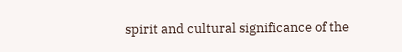spirit and cultural significance of the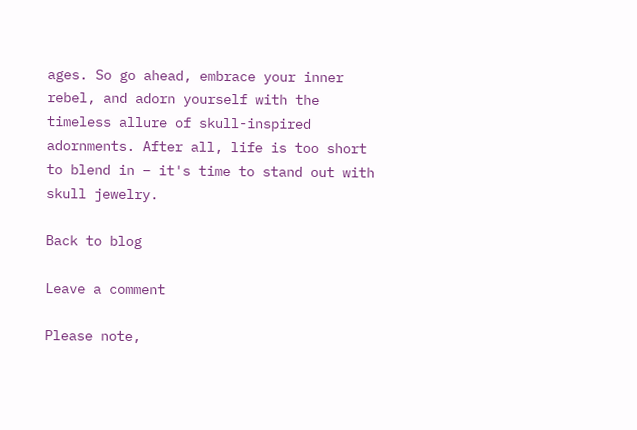ages. So go ahead, embrace your inner rebel, and adorn yourself with the timeless allure of skull-inspired adornments. After all, life is too short to blend in – it's time to stand out with skull jewelry.

Back to blog

Leave a comment

Please note,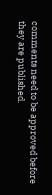comments need to be approved before they are published.